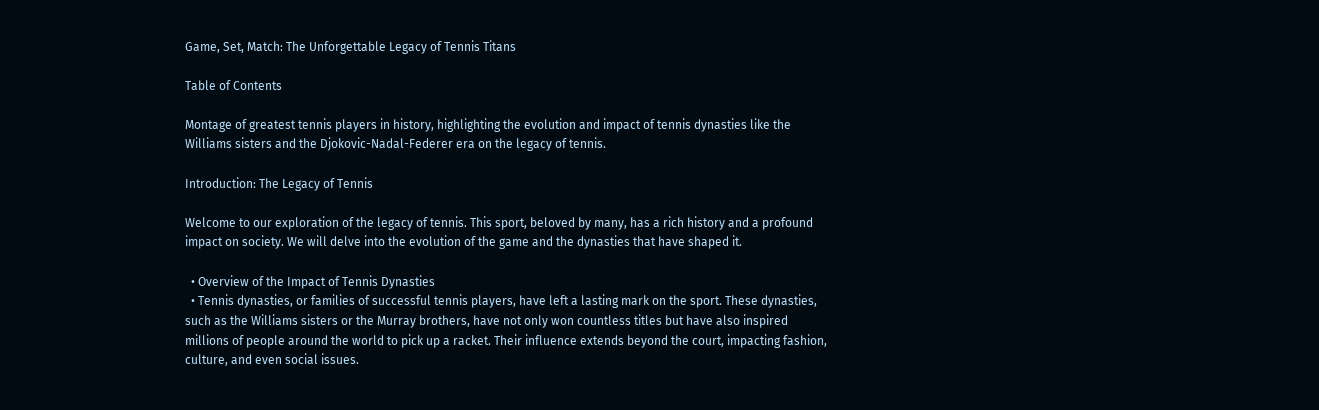Game, Set, Match: The Unforgettable Legacy of Tennis Titans

Table of Contents

Montage of greatest tennis players in history, highlighting the evolution and impact of tennis dynasties like the Williams sisters and the Djokovic-Nadal-Federer era on the legacy of tennis.

Introduction: The Legacy of Tennis

Welcome to our exploration of the legacy of tennis. This sport, beloved by many, has a rich history and a profound impact on society. We will delve into the evolution of the game and the dynasties that have shaped it.

  • Overview of the Impact of Tennis Dynasties
  • Tennis dynasties, or families of successful tennis players, have left a lasting mark on the sport. These dynasties, such as the Williams sisters or the Murray brothers, have not only won countless titles but have also inspired millions of people around the world to pick up a racket. Their influence extends beyond the court, impacting fashion, culture, and even social issues.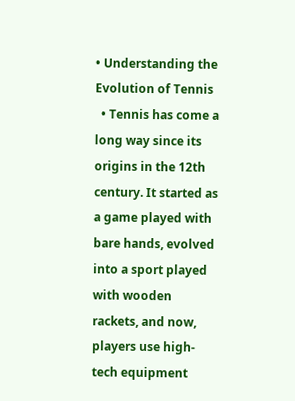• Understanding the Evolution of Tennis
  • Tennis has come a long way since its origins in the 12th century. It started as a game played with bare hands, evolved into a sport played with wooden rackets, and now, players use high-tech equipment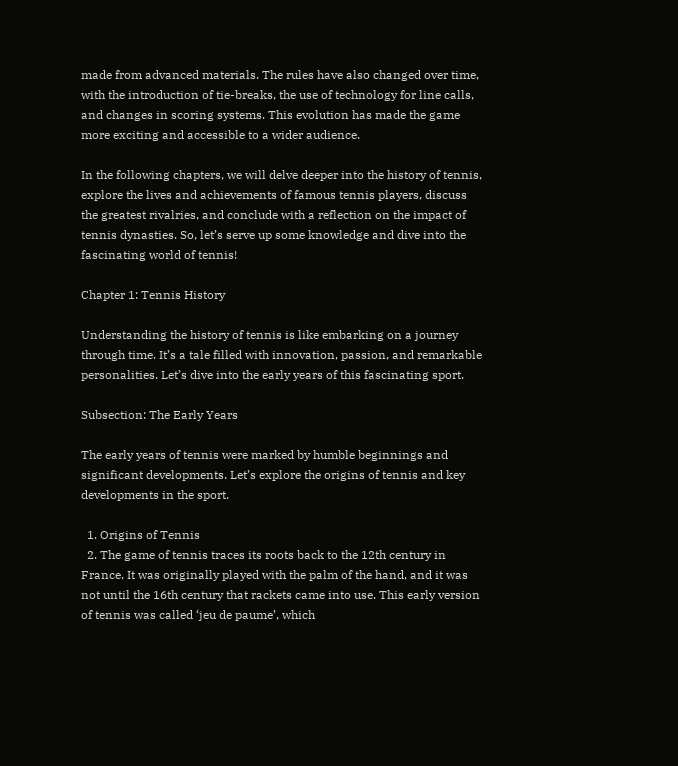made from advanced materials. The rules have also changed over time, with the introduction of tie-breaks, the use of technology for line calls, and changes in scoring systems. This evolution has made the game more exciting and accessible to a wider audience.

In the following chapters, we will delve deeper into the history of tennis, explore the lives and achievements of famous tennis players, discuss the greatest rivalries, and conclude with a reflection on the impact of tennis dynasties. So, let’s serve up some knowledge and dive into the fascinating world of tennis!

Chapter 1: Tennis History

Understanding the history of tennis is like embarking on a journey through time. It’s a tale filled with innovation, passion, and remarkable personalities. Let’s dive into the early years of this fascinating sport.

Subsection: The Early Years

The early years of tennis were marked by humble beginnings and significant developments. Let’s explore the origins of tennis and key developments in the sport.

  1. Origins of Tennis
  2. The game of tennis traces its roots back to the 12th century in France. It was originally played with the palm of the hand, and it was not until the 16th century that rackets came into use. This early version of tennis was called ‘jeu de paume’, which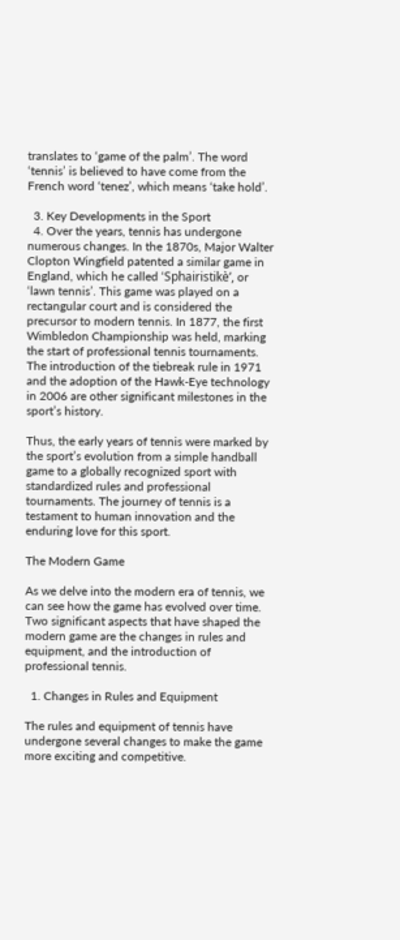translates to ‘game of the palm’. The word ‘tennis’ is believed to have come from the French word ‘tenez’, which means ‘take hold’.

  3. Key Developments in the Sport
  4. Over the years, tennis has undergone numerous changes. In the 1870s, Major Walter Clopton Wingfield patented a similar game in England, which he called ‘Sphairistikè’, or ‘lawn tennis’. This game was played on a rectangular court and is considered the precursor to modern tennis. In 1877, the first Wimbledon Championship was held, marking the start of professional tennis tournaments. The introduction of the tiebreak rule in 1971 and the adoption of the Hawk-Eye technology in 2006 are other significant milestones in the sport’s history.

Thus, the early years of tennis were marked by the sport’s evolution from a simple handball game to a globally recognized sport with standardized rules and professional tournaments. The journey of tennis is a testament to human innovation and the enduring love for this sport.

The Modern Game

As we delve into the modern era of tennis, we can see how the game has evolved over time. Two significant aspects that have shaped the modern game are the changes in rules and equipment, and the introduction of professional tennis.

  1. Changes in Rules and Equipment

The rules and equipment of tennis have undergone several changes to make the game more exciting and competitive.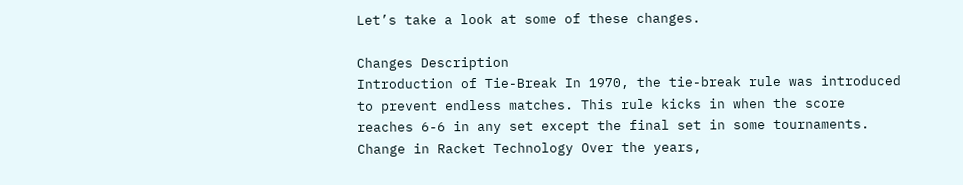Let’s take a look at some of these changes.

Changes Description
Introduction of Tie-Break In 1970, the tie-break rule was introduced to prevent endless matches. This rule kicks in when the score reaches 6-6 in any set except the final set in some tournaments.
Change in Racket Technology Over the years,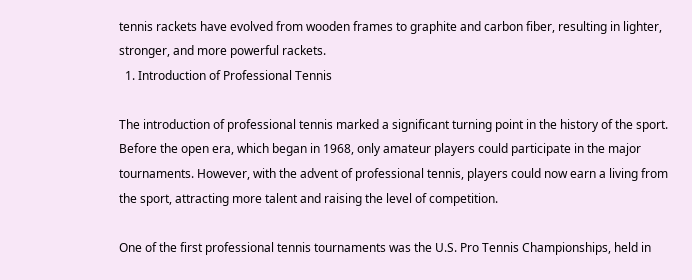tennis rackets have evolved from wooden frames to graphite and carbon fiber, resulting in lighter, stronger, and more powerful rackets.
  1. Introduction of Professional Tennis

The introduction of professional tennis marked a significant turning point in the history of the sport. Before the open era, which began in 1968, only amateur players could participate in the major tournaments. However, with the advent of professional tennis, players could now earn a living from the sport, attracting more talent and raising the level of competition.

One of the first professional tennis tournaments was the U.S. Pro Tennis Championships, held in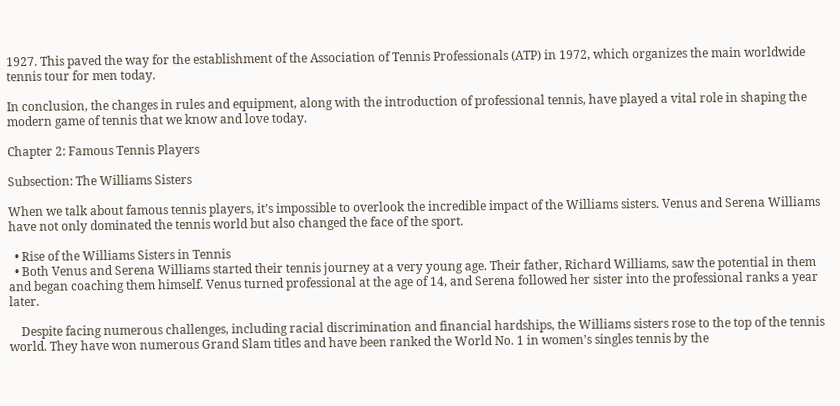1927. This paved the way for the establishment of the Association of Tennis Professionals (ATP) in 1972, which organizes the main worldwide tennis tour for men today.

In conclusion, the changes in rules and equipment, along with the introduction of professional tennis, have played a vital role in shaping the modern game of tennis that we know and love today.

Chapter 2: Famous Tennis Players

Subsection: The Williams Sisters

When we talk about famous tennis players, it’s impossible to overlook the incredible impact of the Williams sisters. Venus and Serena Williams have not only dominated the tennis world but also changed the face of the sport.

  • Rise of the Williams Sisters in Tennis
  • Both Venus and Serena Williams started their tennis journey at a very young age. Their father, Richard Williams, saw the potential in them and began coaching them himself. Venus turned professional at the age of 14, and Serena followed her sister into the professional ranks a year later.

    Despite facing numerous challenges, including racial discrimination and financial hardships, the Williams sisters rose to the top of the tennis world. They have won numerous Grand Slam titles and have been ranked the World No. 1 in women’s singles tennis by the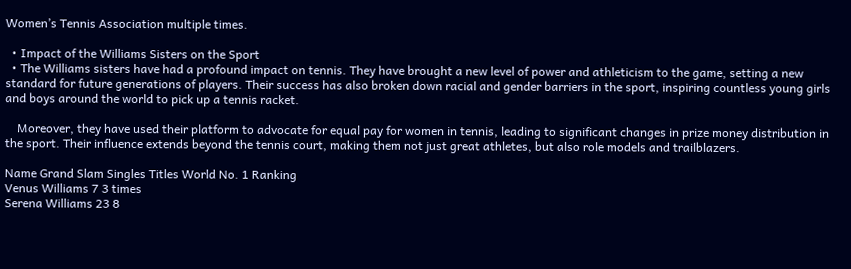Women’s Tennis Association multiple times.

  • Impact of the Williams Sisters on the Sport
  • The Williams sisters have had a profound impact on tennis. They have brought a new level of power and athleticism to the game, setting a new standard for future generations of players. Their success has also broken down racial and gender barriers in the sport, inspiring countless young girls and boys around the world to pick up a tennis racket.

    Moreover, they have used their platform to advocate for equal pay for women in tennis, leading to significant changes in prize money distribution in the sport. Their influence extends beyond the tennis court, making them not just great athletes, but also role models and trailblazers.

Name Grand Slam Singles Titles World No. 1 Ranking
Venus Williams 7 3 times
Serena Williams 23 8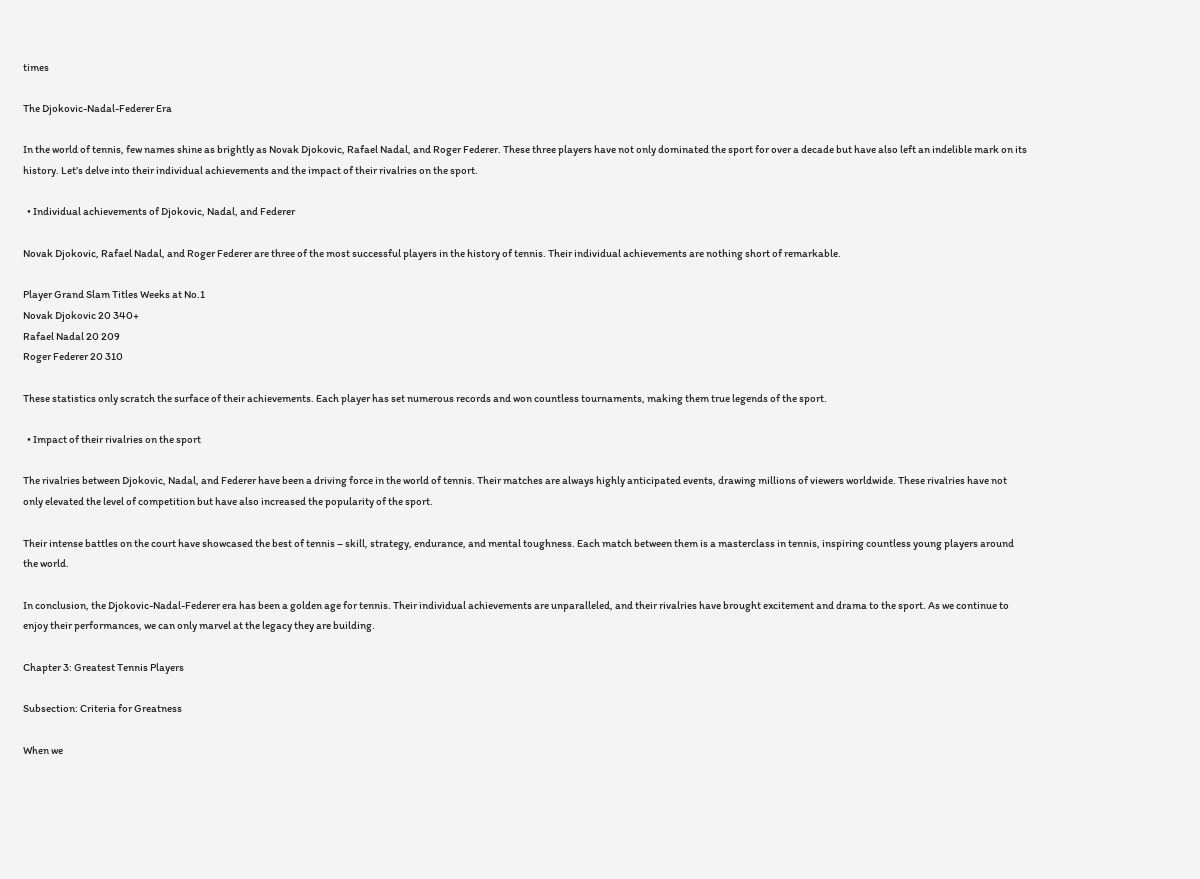times

The Djokovic-Nadal-Federer Era

In the world of tennis, few names shine as brightly as Novak Djokovic, Rafael Nadal, and Roger Federer. These three players have not only dominated the sport for over a decade but have also left an indelible mark on its history. Let’s delve into their individual achievements and the impact of their rivalries on the sport.

  • Individual achievements of Djokovic, Nadal, and Federer

Novak Djokovic, Rafael Nadal, and Roger Federer are three of the most successful players in the history of tennis. Their individual achievements are nothing short of remarkable.

Player Grand Slam Titles Weeks at No.1
Novak Djokovic 20 340+
Rafael Nadal 20 209
Roger Federer 20 310

These statistics only scratch the surface of their achievements. Each player has set numerous records and won countless tournaments, making them true legends of the sport.

  • Impact of their rivalries on the sport

The rivalries between Djokovic, Nadal, and Federer have been a driving force in the world of tennis. Their matches are always highly anticipated events, drawing millions of viewers worldwide. These rivalries have not only elevated the level of competition but have also increased the popularity of the sport.

Their intense battles on the court have showcased the best of tennis – skill, strategy, endurance, and mental toughness. Each match between them is a masterclass in tennis, inspiring countless young players around the world.

In conclusion, the Djokovic-Nadal-Federer era has been a golden age for tennis. Their individual achievements are unparalleled, and their rivalries have brought excitement and drama to the sport. As we continue to enjoy their performances, we can only marvel at the legacy they are building.

Chapter 3: Greatest Tennis Players

Subsection: Criteria for Greatness

When we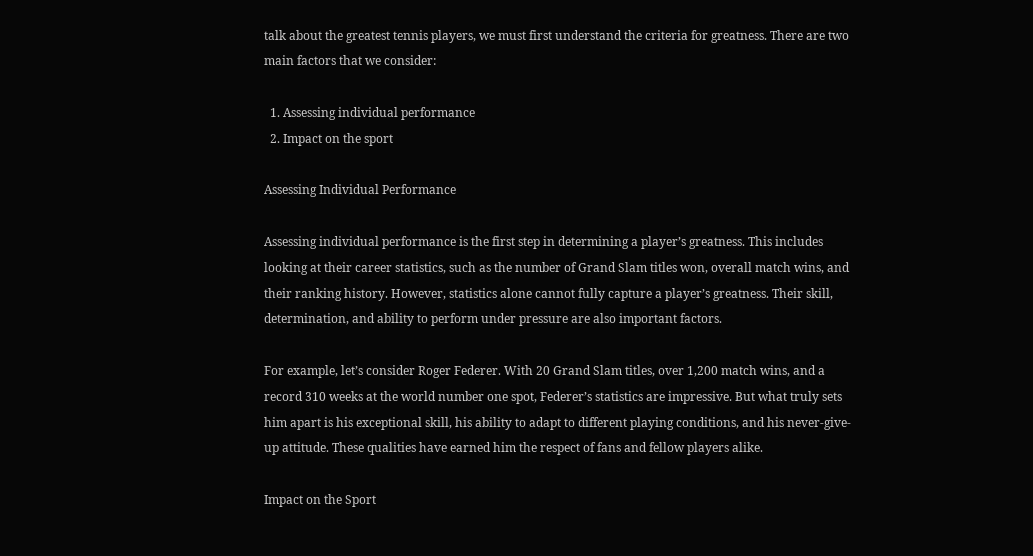talk about the greatest tennis players, we must first understand the criteria for greatness. There are two main factors that we consider:

  1. Assessing individual performance
  2. Impact on the sport

Assessing Individual Performance

Assessing individual performance is the first step in determining a player’s greatness. This includes looking at their career statistics, such as the number of Grand Slam titles won, overall match wins, and their ranking history. However, statistics alone cannot fully capture a player’s greatness. Their skill, determination, and ability to perform under pressure are also important factors.

For example, let’s consider Roger Federer. With 20 Grand Slam titles, over 1,200 match wins, and a record 310 weeks at the world number one spot, Federer’s statistics are impressive. But what truly sets him apart is his exceptional skill, his ability to adapt to different playing conditions, and his never-give-up attitude. These qualities have earned him the respect of fans and fellow players alike.

Impact on the Sport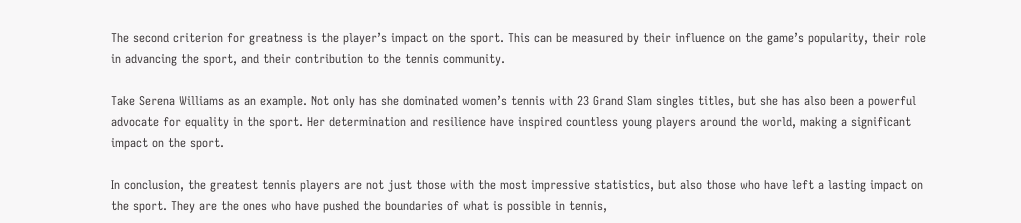The second criterion for greatness is the player’s impact on the sport. This can be measured by their influence on the game’s popularity, their role in advancing the sport, and their contribution to the tennis community.

Take Serena Williams as an example. Not only has she dominated women’s tennis with 23 Grand Slam singles titles, but she has also been a powerful advocate for equality in the sport. Her determination and resilience have inspired countless young players around the world, making a significant impact on the sport.

In conclusion, the greatest tennis players are not just those with the most impressive statistics, but also those who have left a lasting impact on the sport. They are the ones who have pushed the boundaries of what is possible in tennis,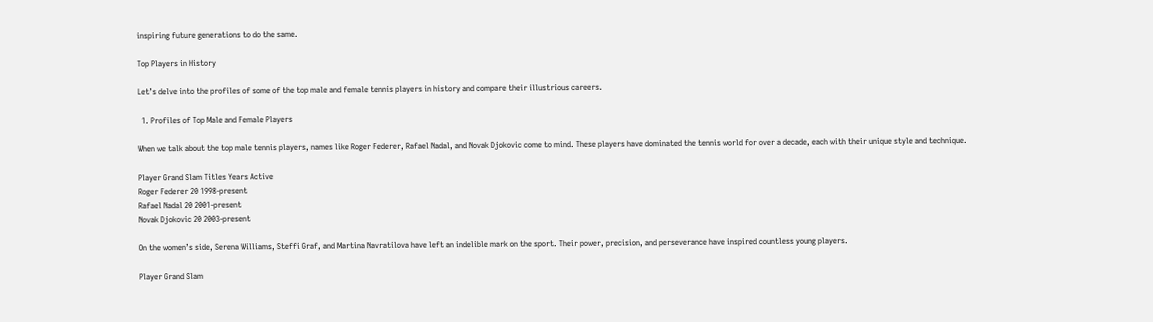inspiring future generations to do the same.

Top Players in History

Let’s delve into the profiles of some of the top male and female tennis players in history and compare their illustrious careers.

  1. Profiles of Top Male and Female Players

When we talk about the top male tennis players, names like Roger Federer, Rafael Nadal, and Novak Djokovic come to mind. These players have dominated the tennis world for over a decade, each with their unique style and technique.

Player Grand Slam Titles Years Active
Roger Federer 20 1998-present
Rafael Nadal 20 2001-present
Novak Djokovic 20 2003-present

On the women’s side, Serena Williams, Steffi Graf, and Martina Navratilova have left an indelible mark on the sport. Their power, precision, and perseverance have inspired countless young players.

Player Grand Slam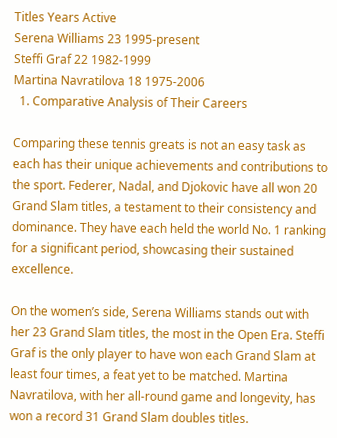Titles Years Active
Serena Williams 23 1995-present
Steffi Graf 22 1982-1999
Martina Navratilova 18 1975-2006
  1. Comparative Analysis of Their Careers

Comparing these tennis greats is not an easy task as each has their unique achievements and contributions to the sport. Federer, Nadal, and Djokovic have all won 20 Grand Slam titles, a testament to their consistency and dominance. They have each held the world No. 1 ranking for a significant period, showcasing their sustained excellence.

On the women’s side, Serena Williams stands out with her 23 Grand Slam titles, the most in the Open Era. Steffi Graf is the only player to have won each Grand Slam at least four times, a feat yet to be matched. Martina Navratilova, with her all-round game and longevity, has won a record 31 Grand Slam doubles titles.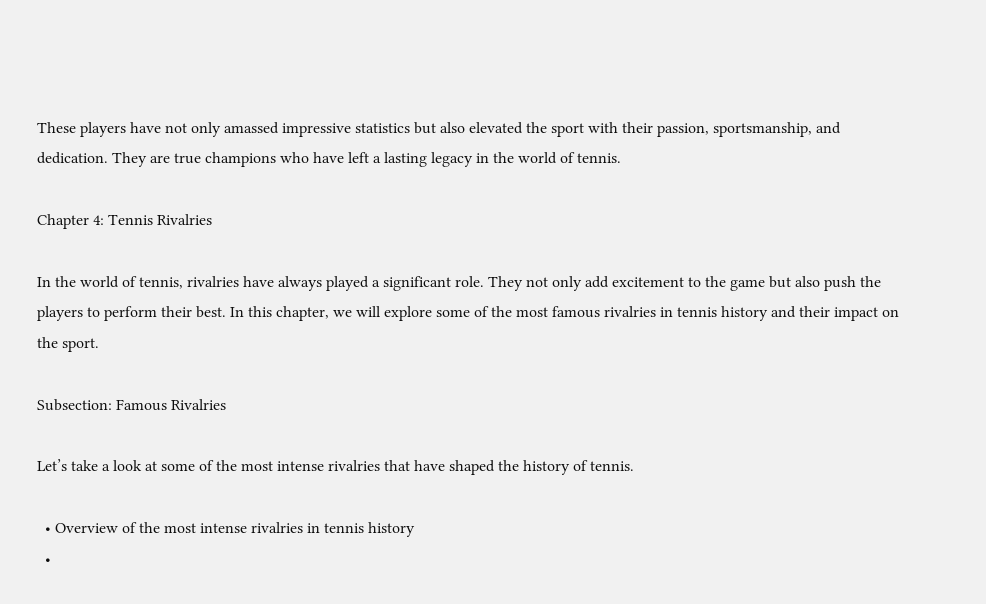These players have not only amassed impressive statistics but also elevated the sport with their passion, sportsmanship, and dedication. They are true champions who have left a lasting legacy in the world of tennis.

Chapter 4: Tennis Rivalries

In the world of tennis, rivalries have always played a significant role. They not only add excitement to the game but also push the players to perform their best. In this chapter, we will explore some of the most famous rivalries in tennis history and their impact on the sport.

Subsection: Famous Rivalries

Let’s take a look at some of the most intense rivalries that have shaped the history of tennis.

  • Overview of the most intense rivalries in tennis history
  •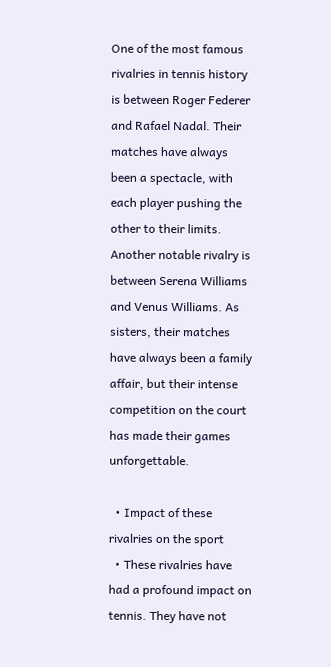One of the most famous rivalries in tennis history is between Roger Federer and Rafael Nadal. Their matches have always been a spectacle, with each player pushing the other to their limits. Another notable rivalry is between Serena Williams and Venus Williams. As sisters, their matches have always been a family affair, but their intense competition on the court has made their games unforgettable.

  • Impact of these rivalries on the sport
  • These rivalries have had a profound impact on tennis. They have not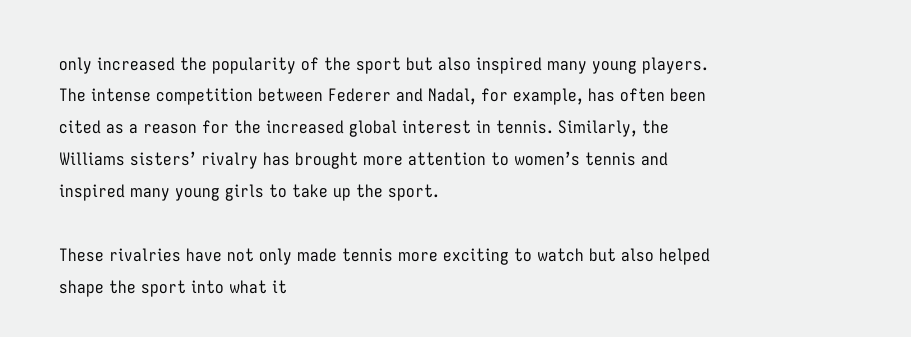only increased the popularity of the sport but also inspired many young players. The intense competition between Federer and Nadal, for example, has often been cited as a reason for the increased global interest in tennis. Similarly, the Williams sisters’ rivalry has brought more attention to women’s tennis and inspired many young girls to take up the sport.

These rivalries have not only made tennis more exciting to watch but also helped shape the sport into what it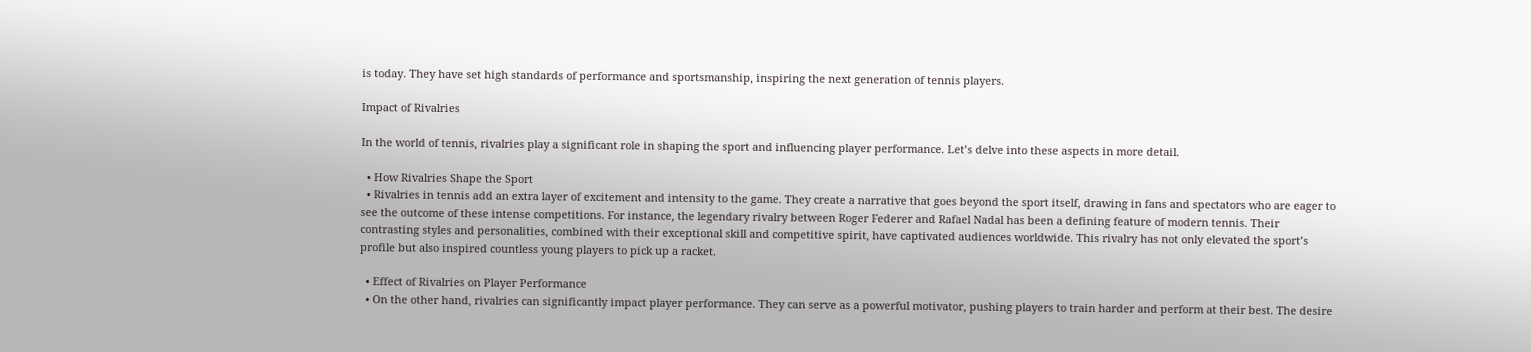is today. They have set high standards of performance and sportsmanship, inspiring the next generation of tennis players.

Impact of Rivalries

In the world of tennis, rivalries play a significant role in shaping the sport and influencing player performance. Let’s delve into these aspects in more detail.

  • How Rivalries Shape the Sport
  • Rivalries in tennis add an extra layer of excitement and intensity to the game. They create a narrative that goes beyond the sport itself, drawing in fans and spectators who are eager to see the outcome of these intense competitions. For instance, the legendary rivalry between Roger Federer and Rafael Nadal has been a defining feature of modern tennis. Their contrasting styles and personalities, combined with their exceptional skill and competitive spirit, have captivated audiences worldwide. This rivalry has not only elevated the sport’s profile but also inspired countless young players to pick up a racket.

  • Effect of Rivalries on Player Performance
  • On the other hand, rivalries can significantly impact player performance. They can serve as a powerful motivator, pushing players to train harder and perform at their best. The desire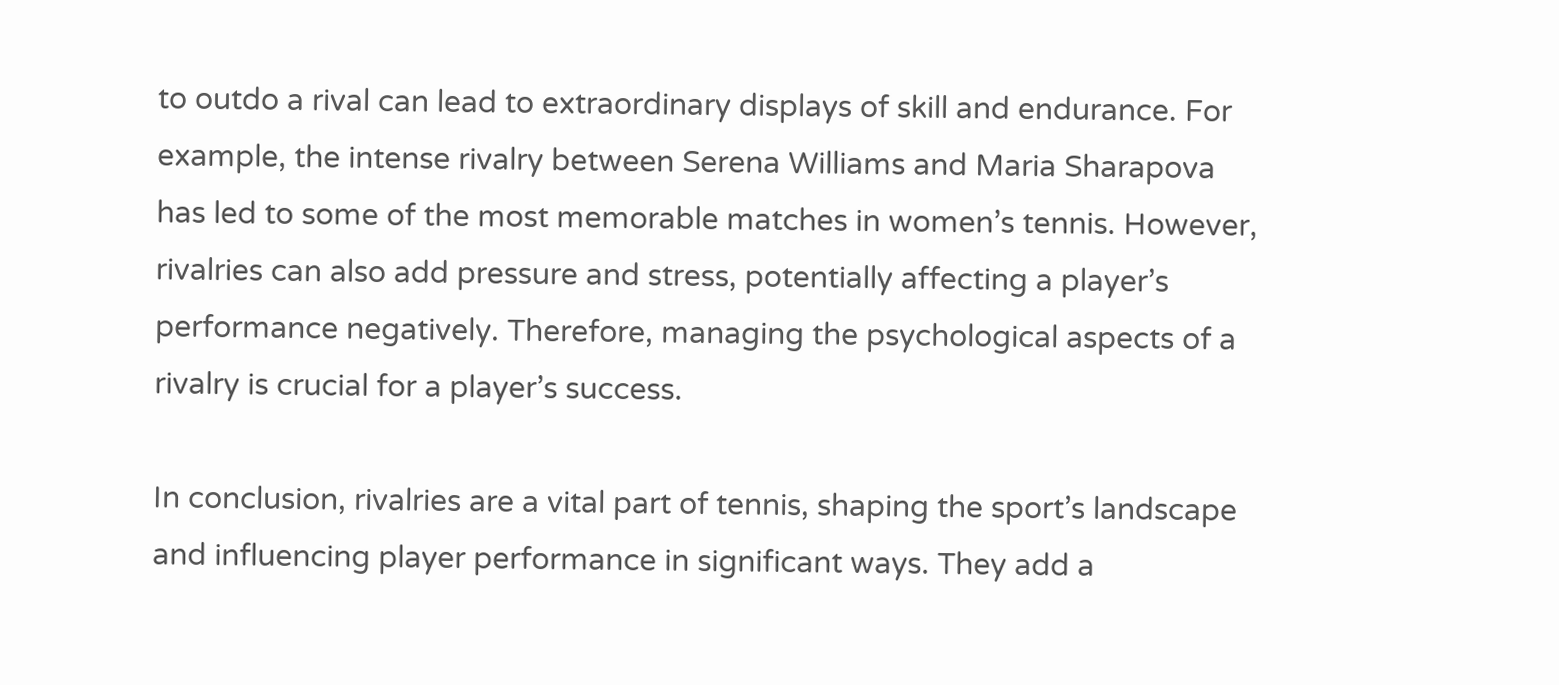to outdo a rival can lead to extraordinary displays of skill and endurance. For example, the intense rivalry between Serena Williams and Maria Sharapova has led to some of the most memorable matches in women’s tennis. However, rivalries can also add pressure and stress, potentially affecting a player’s performance negatively. Therefore, managing the psychological aspects of a rivalry is crucial for a player’s success.

In conclusion, rivalries are a vital part of tennis, shaping the sport’s landscape and influencing player performance in significant ways. They add a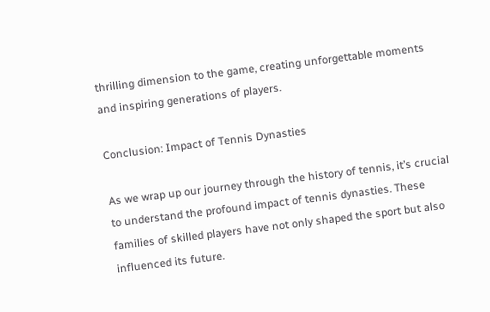thrilling dimension to the game, creating unforgettable moments and inspiring generations of players.

Conclusion: Impact of Tennis Dynasties

As we wrap up our journey through the history of tennis, it’s crucial to understand the profound impact of tennis dynasties. These families of skilled players have not only shaped the sport but also influenced its future.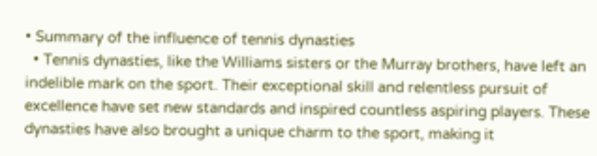• Summary of the influence of tennis dynasties
  • Tennis dynasties, like the Williams sisters or the Murray brothers, have left an indelible mark on the sport. Their exceptional skill and relentless pursuit of excellence have set new standards and inspired countless aspiring players. These dynasties have also brought a unique charm to the sport, making it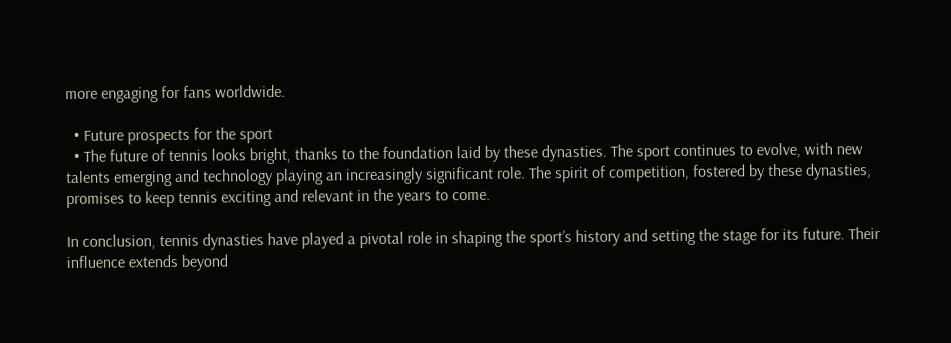more engaging for fans worldwide.

  • Future prospects for the sport
  • The future of tennis looks bright, thanks to the foundation laid by these dynasties. The sport continues to evolve, with new talents emerging and technology playing an increasingly significant role. The spirit of competition, fostered by these dynasties, promises to keep tennis exciting and relevant in the years to come.

In conclusion, tennis dynasties have played a pivotal role in shaping the sport’s history and setting the stage for its future. Their influence extends beyond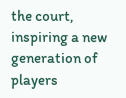the court, inspiring a new generation of players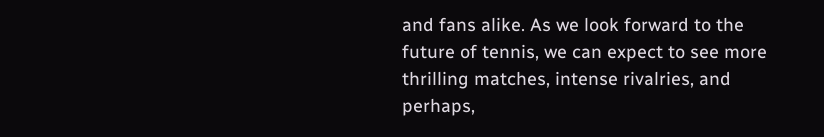and fans alike. As we look forward to the future of tennis, we can expect to see more thrilling matches, intense rivalries, and perhaps,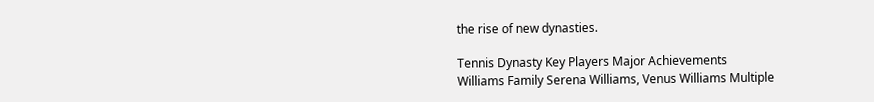the rise of new dynasties.

Tennis Dynasty Key Players Major Achievements
Williams Family Serena Williams, Venus Williams Multiple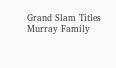Grand Slam Titles
Murray Family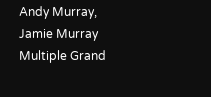Andy Murray, Jamie Murray Multiple Grand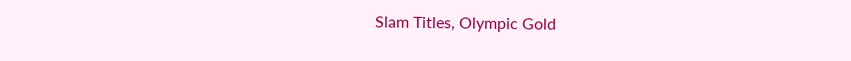Slam Titles, Olympic Gold